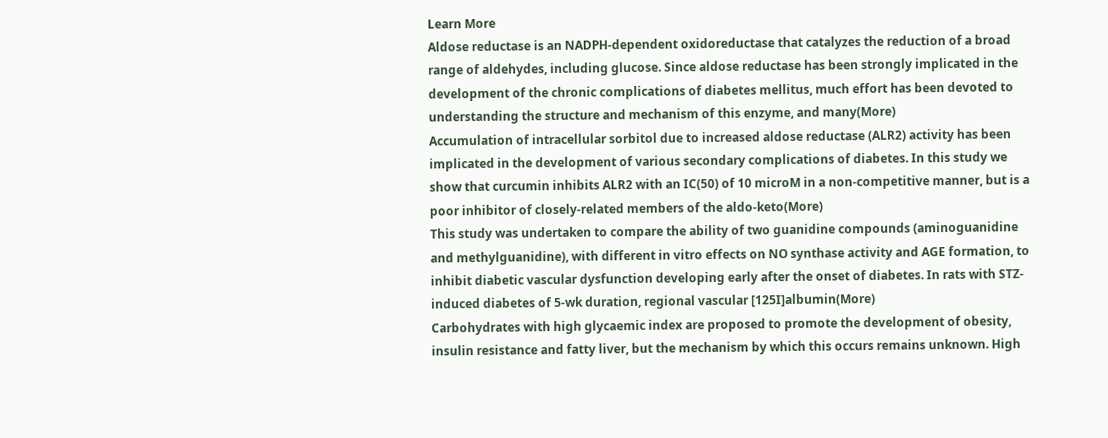Learn More
Aldose reductase is an NADPH-dependent oxidoreductase that catalyzes the reduction of a broad range of aldehydes, including glucose. Since aldose reductase has been strongly implicated in the development of the chronic complications of diabetes mellitus, much effort has been devoted to understanding the structure and mechanism of this enzyme, and many(More)
Accumulation of intracellular sorbitol due to increased aldose reductase (ALR2) activity has been implicated in the development of various secondary complications of diabetes. In this study we show that curcumin inhibits ALR2 with an IC(50) of 10 microM in a non-competitive manner, but is a poor inhibitor of closely-related members of the aldo-keto(More)
This study was undertaken to compare the ability of two guanidine compounds (aminoguanidine and methylguanidine), with different in vitro effects on NO synthase activity and AGE formation, to inhibit diabetic vascular dysfunction developing early after the onset of diabetes. In rats with STZ-induced diabetes of 5-wk duration, regional vascular [125I]albumin(More)
Carbohydrates with high glycaemic index are proposed to promote the development of obesity, insulin resistance and fatty liver, but the mechanism by which this occurs remains unknown. High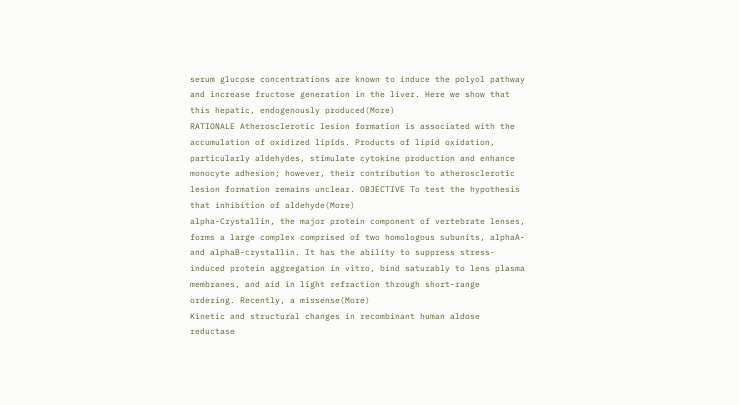serum glucose concentrations are known to induce the polyol pathway and increase fructose generation in the liver. Here we show that this hepatic, endogenously produced(More)
RATIONALE Atherosclerotic lesion formation is associated with the accumulation of oxidized lipids. Products of lipid oxidation, particularly aldehydes, stimulate cytokine production and enhance monocyte adhesion; however, their contribution to atherosclerotic lesion formation remains unclear. OBJECTIVE To test the hypothesis that inhibition of aldehyde(More)
alpha-Crystallin, the major protein component of vertebrate lenses, forms a large complex comprised of two homologous subunits, alphaA- and alphaB-crystallin. It has the ability to suppress stress-induced protein aggregation in vitro, bind saturably to lens plasma membranes, and aid in light refraction through short-range ordering. Recently, a missense(More)
Kinetic and structural changes in recombinant human aldose reductase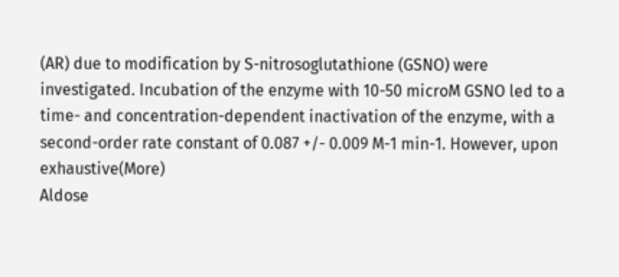(AR) due to modification by S-nitrosoglutathione (GSNO) were investigated. Incubation of the enzyme with 10-50 microM GSNO led to a time- and concentration-dependent inactivation of the enzyme, with a second-order rate constant of 0.087 +/- 0.009 M-1 min-1. However, upon exhaustive(More)
Aldose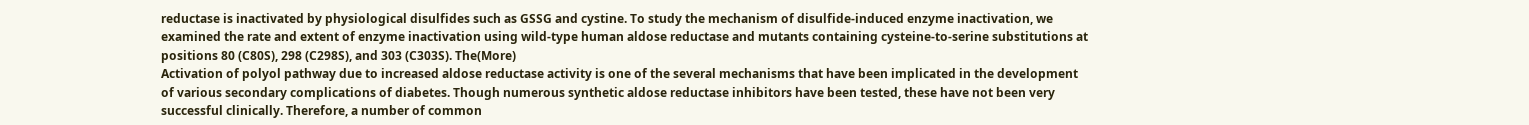reductase is inactivated by physiological disulfides such as GSSG and cystine. To study the mechanism of disulfide-induced enzyme inactivation, we examined the rate and extent of enzyme inactivation using wild-type human aldose reductase and mutants containing cysteine-to-serine substitutions at positions 80 (C80S), 298 (C298S), and 303 (C303S). The(More)
Activation of polyol pathway due to increased aldose reductase activity is one of the several mechanisms that have been implicated in the development of various secondary complications of diabetes. Though numerous synthetic aldose reductase inhibitors have been tested, these have not been very successful clinically. Therefore, a number of common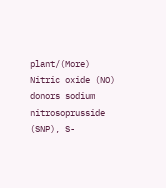plant/(More)
Nitric oxide (NO) donors sodium nitrosoprusside (SNP), S-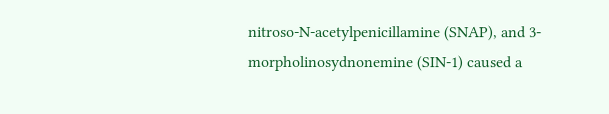nitroso-N-acetylpenicillamine (SNAP), and 3-morpholinosydnonemine (SIN-1) caused a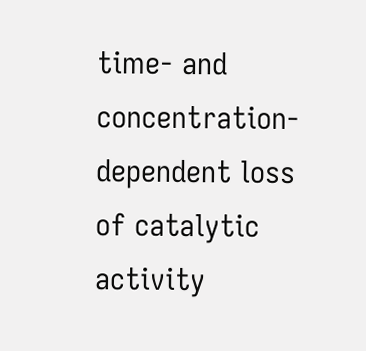time- and concentration-dependent loss of catalytic activity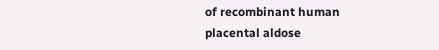of recombinant human placental aldose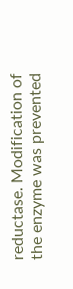reductase. Modification of the enzyme was prevented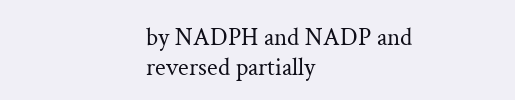by NADPH and NADP and reversed partially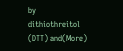by dithiothreitol (DTT) and(More)